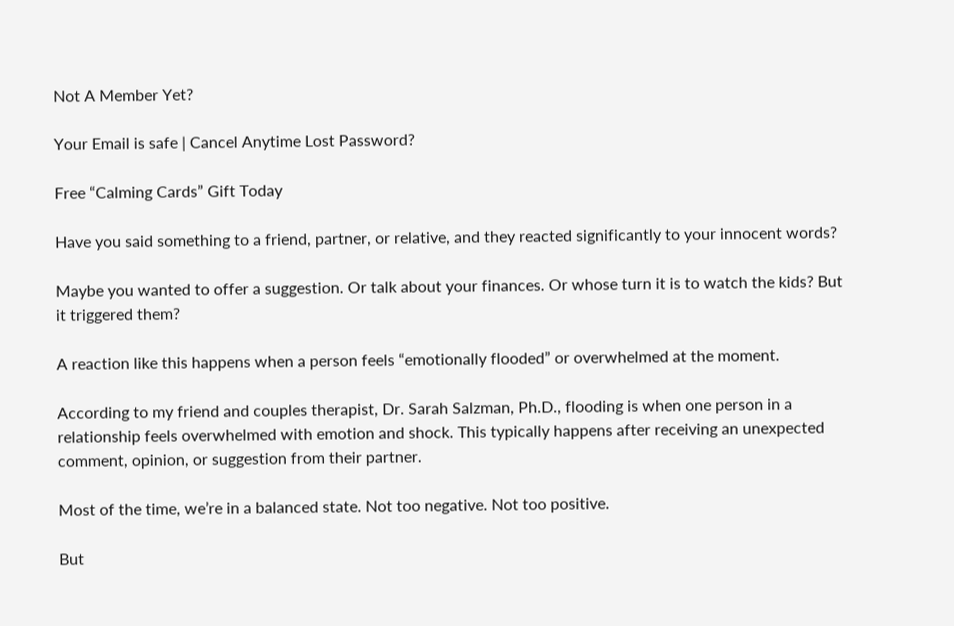Not A Member Yet?

Your Email is safe | Cancel Anytime Lost Password?

Free “Calming Cards” Gift Today

Have you said something to a friend, partner, or relative, and they reacted significantly to your innocent words?

Maybe you wanted to offer a suggestion. Or talk about your finances. Or whose turn it is to watch the kids? But it triggered them?

A reaction like this happens when a person feels “emotionally flooded” or overwhelmed at the moment.

According to my friend and couples therapist, Dr. Sarah Salzman, Ph.D., flooding is when one person in a relationship feels overwhelmed with emotion and shock. This typically happens after receiving an unexpected comment, opinion, or suggestion from their partner.

Most of the time, we’re in a balanced state. Not too negative. Not too positive.

But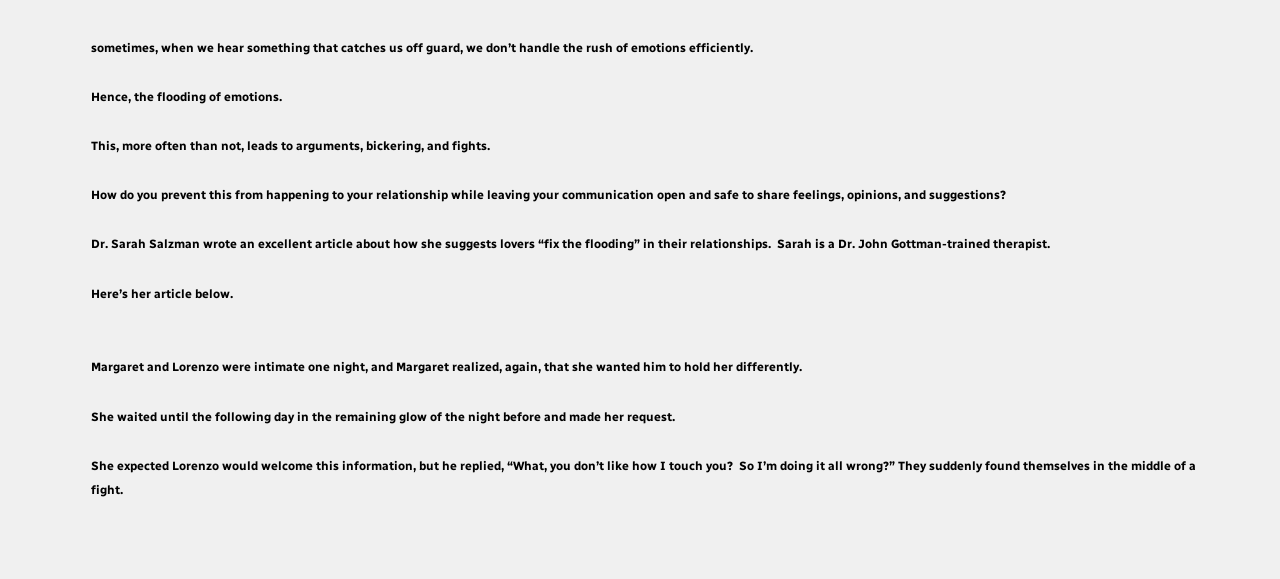sometimes, when we hear something that catches us off guard, we don’t handle the rush of emotions efficiently.

Hence, the flooding of emotions.

This, more often than not, leads to arguments, bickering, and fights.

How do you prevent this from happening to your relationship while leaving your communication open and safe to share feelings, opinions, and suggestions?

Dr. Sarah Salzman wrote an excellent article about how she suggests lovers “fix the flooding” in their relationships.  Sarah is a Dr. John Gottman-trained therapist.

Here’s her article below.


Margaret and Lorenzo were intimate one night, and Margaret realized, again, that she wanted him to hold her differently.

She waited until the following day in the remaining glow of the night before and made her request.

She expected Lorenzo would welcome this information, but he replied, “What, you don’t like how I touch you?  So I’m doing it all wrong?” They suddenly found themselves in the middle of a fight.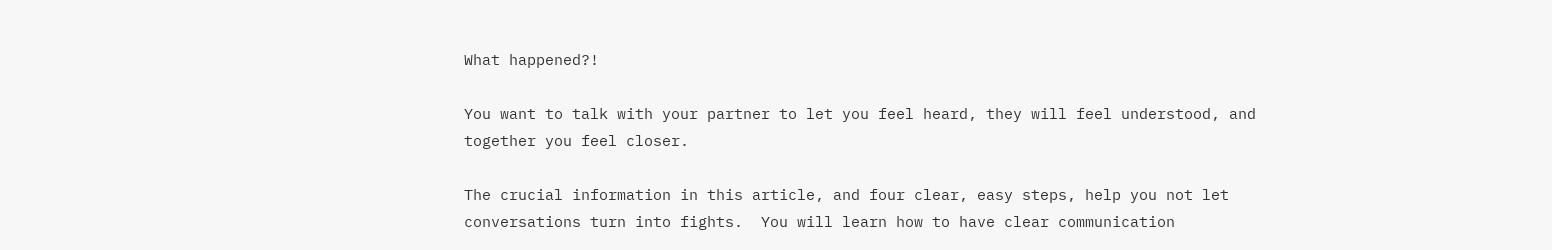What happened?!

You want to talk with your partner to let you feel heard, they will feel understood, and together you feel closer.

The crucial information in this article, and four clear, easy steps, help you not let conversations turn into fights.  You will learn how to have clear communication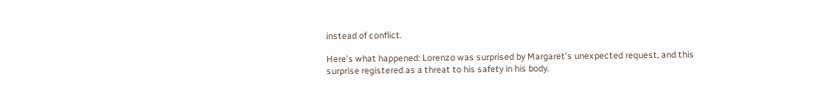instead of conflict.

Here’s what happened: Lorenzo was surprised by Margaret’s unexpected request, and this surprise registered as a threat to his safety in his body.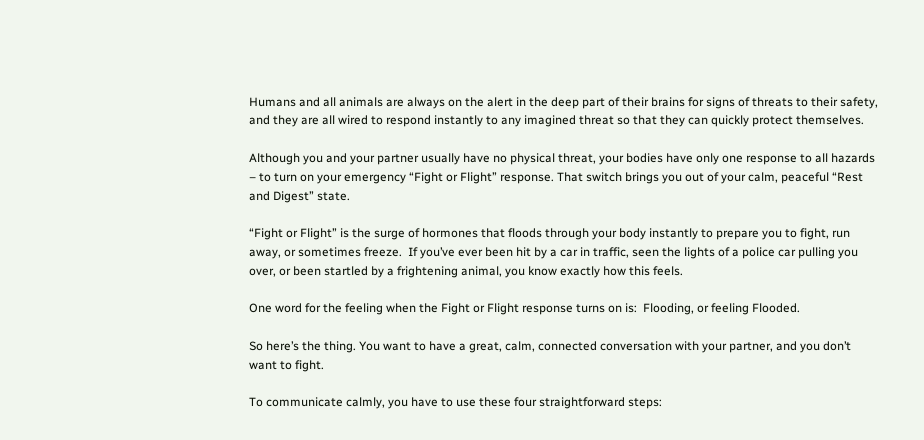Humans and all animals are always on the alert in the deep part of their brains for signs of threats to their safety, and they are all wired to respond instantly to any imagined threat so that they can quickly protect themselves.

Although you and your partner usually have no physical threat, your bodies have only one response to all hazards – to turn on your emergency “Fight or Flight” response. That switch brings you out of your calm, peaceful “Rest and Digest” state.

“Fight or Flight” is the surge of hormones that floods through your body instantly to prepare you to fight, run away, or sometimes freeze.  If you’ve ever been hit by a car in traffic, seen the lights of a police car pulling you over, or been startled by a frightening animal, you know exactly how this feels.

One word for the feeling when the Fight or Flight response turns on is:  Flooding, or feeling Flooded.

So here’s the thing. You want to have a great, calm, connected conversation with your partner, and you don’t want to fight.

To communicate calmly, you have to use these four straightforward steps: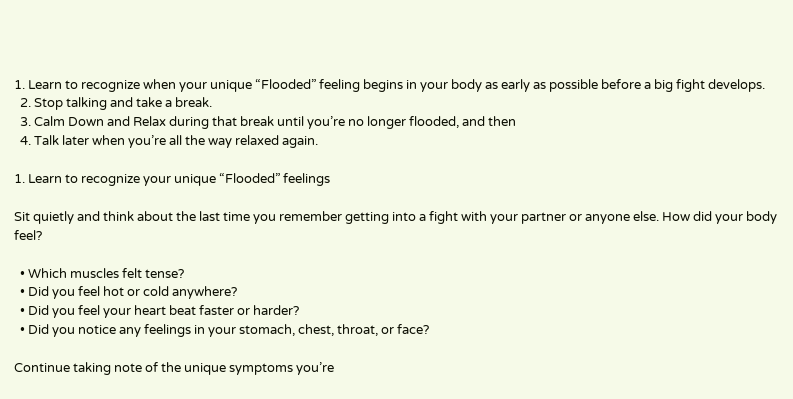1. Learn to recognize when your unique “Flooded” feeling begins in your body as early as possible before a big fight develops.
  2. Stop talking and take a break.
  3. Calm Down and Relax during that break until you’re no longer flooded, and then
  4. Talk later when you’re all the way relaxed again.

1. Learn to recognize your unique “Flooded” feelings

Sit quietly and think about the last time you remember getting into a fight with your partner or anyone else. How did your body feel?

  • Which muscles felt tense?
  • Did you feel hot or cold anywhere?
  • Did you feel your heart beat faster or harder?
  • Did you notice any feelings in your stomach, chest, throat, or face?

Continue taking note of the unique symptoms you’re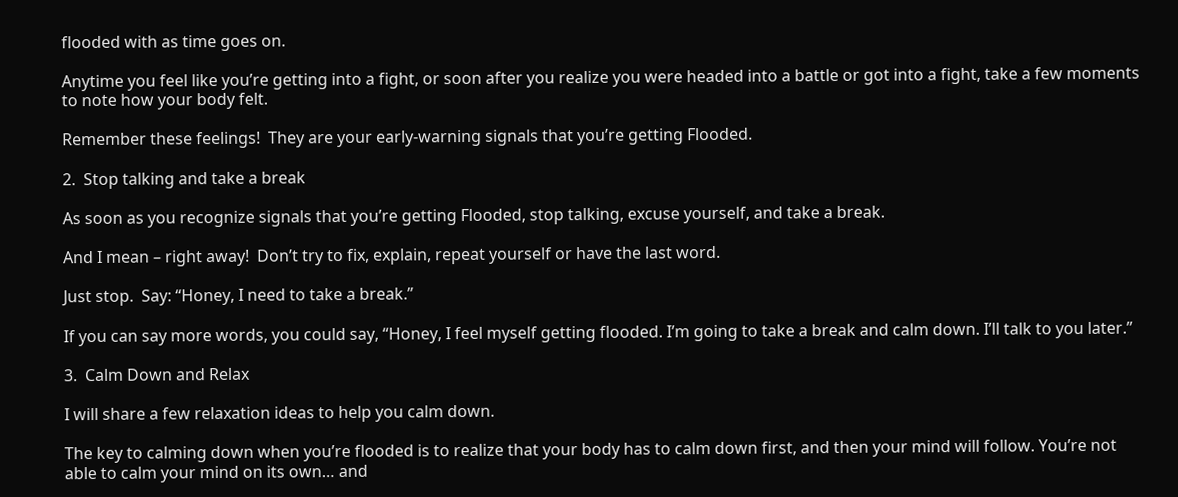flooded with as time goes on.

Anytime you feel like you’re getting into a fight, or soon after you realize you were headed into a battle or got into a fight, take a few moments to note how your body felt.

Remember these feelings!  They are your early-warning signals that you’re getting Flooded.

2.  Stop talking and take a break

As soon as you recognize signals that you’re getting Flooded, stop talking, excuse yourself, and take a break.

And I mean – right away!  Don’t try to fix, explain, repeat yourself or have the last word.

Just stop.  Say: “Honey, I need to take a break.”

If you can say more words, you could say, “Honey, I feel myself getting flooded. I’m going to take a break and calm down. I’ll talk to you later.”

3.  Calm Down and Relax

I will share a few relaxation ideas to help you calm down.

The key to calming down when you’re flooded is to realize that your body has to calm down first, and then your mind will follow. You’re not able to calm your mind on its own… and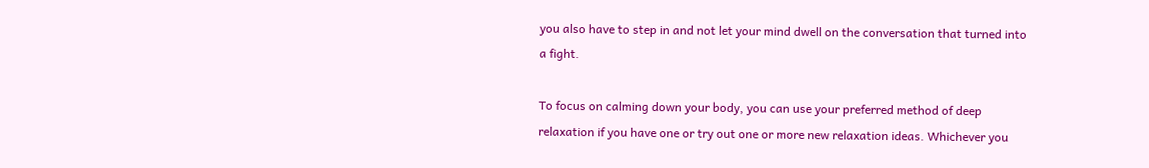you also have to step in and not let your mind dwell on the conversation that turned into a fight.

To focus on calming down your body, you can use your preferred method of deep relaxation if you have one or try out one or more new relaxation ideas. Whichever you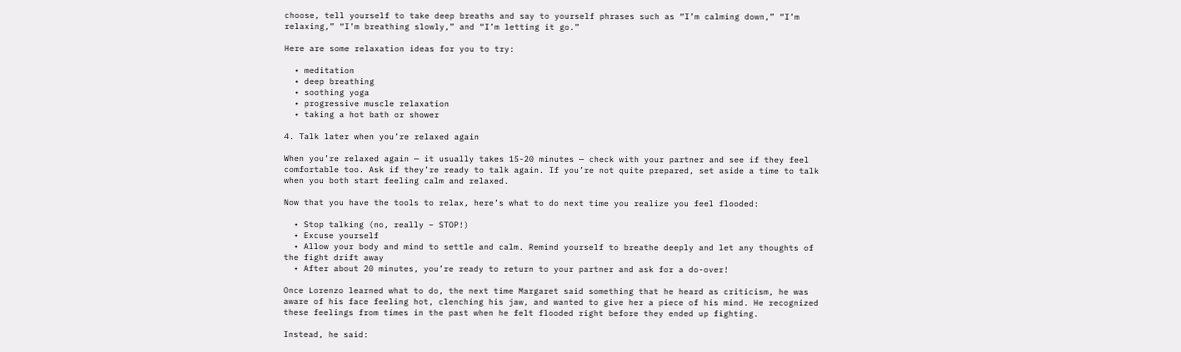choose, tell yourself to take deep breaths and say to yourself phrases such as “I’m calming down,” “I’m relaxing,” “I’m breathing slowly,” and “I’m letting it go.”

Here are some relaxation ideas for you to try:

  • meditation
  • deep breathing
  • soothing yoga
  • progressive muscle relaxation
  • taking a hot bath or shower

4. Talk later when you’re relaxed again

When you’re relaxed again — it usually takes 15-20 minutes — check with your partner and see if they feel comfortable too. Ask if they’re ready to talk again. If you’re not quite prepared, set aside a time to talk when you both start feeling calm and relaxed.

Now that you have the tools to relax, here’s what to do next time you realize you feel flooded:

  • Stop talking (no, really – STOP!)
  • Excuse yourself
  • Allow your body and mind to settle and calm. Remind yourself to breathe deeply and let any thoughts of the fight drift away
  • After about 20 minutes, you’re ready to return to your partner and ask for a do-over!

Once Lorenzo learned what to do, the next time Margaret said something that he heard as criticism, he was aware of his face feeling hot, clenching his jaw, and wanted to give her a piece of his mind. He recognized these feelings from times in the past when he felt flooded right before they ended up fighting.

Instead, he said: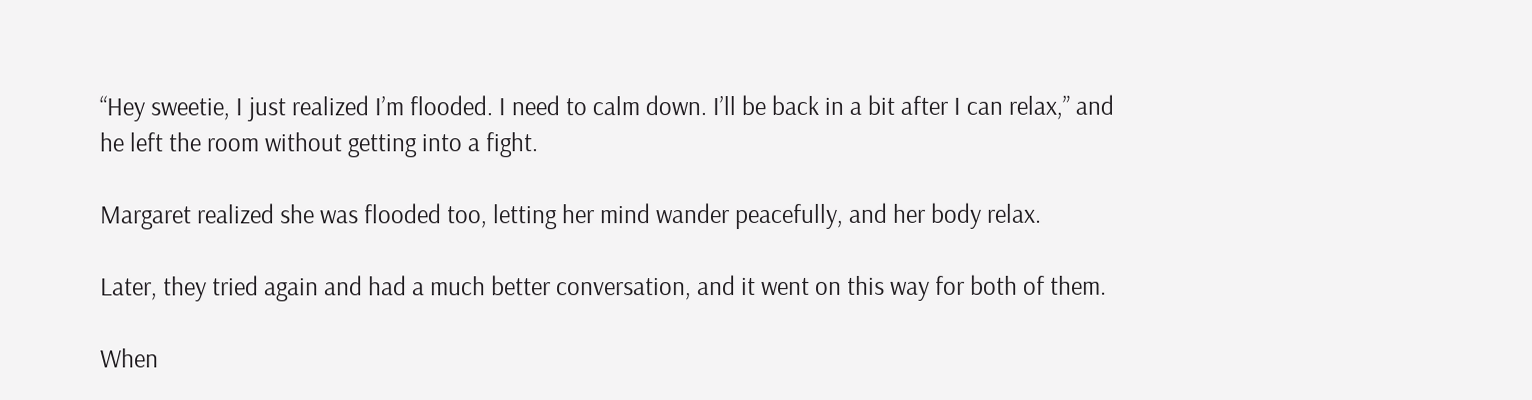“Hey sweetie, I just realized I’m flooded. I need to calm down. I’ll be back in a bit after I can relax,” and he left the room without getting into a fight.

Margaret realized she was flooded too, letting her mind wander peacefully, and her body relax.

Later, they tried again and had a much better conversation, and it went on this way for both of them.

When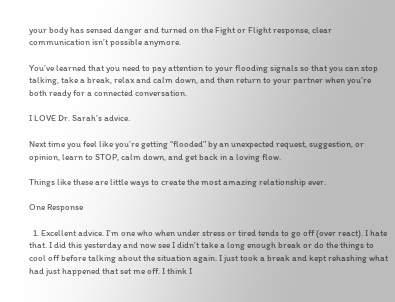your body has sensed danger and turned on the Fight or Flight response, clear communication isn’t possible anymore.

You’ve learned that you need to pay attention to your flooding signals so that you can stop talking, take a break, relax and calm down, and then return to your partner when you’re both ready for a connected conversation.

I LOVE Dr. Sarah’s advice.

Next time you feel like you’re getting “flooded” by an unexpected request, suggestion, or opinion, learn to STOP, calm down, and get back in a loving flow.

Things like these are little ways to create the most amazing relationship ever.

One Response

  1. Excellent advice. I’m one who when under stress or tired tends to go off (over react). I hate that. I did this yesterday and now see I didn’t take a long enough break or do the things to cool off before talking about the situation again. I just took a break and kept rehashing what had just happened that set me off. I think I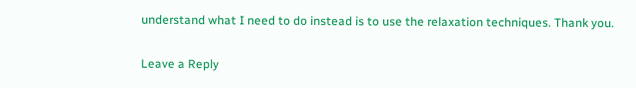understand what I need to do instead is to use the relaxation techniques. Thank you.

Leave a Reply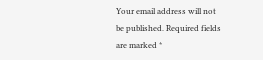Your email address will not be published. Required fields are marked *